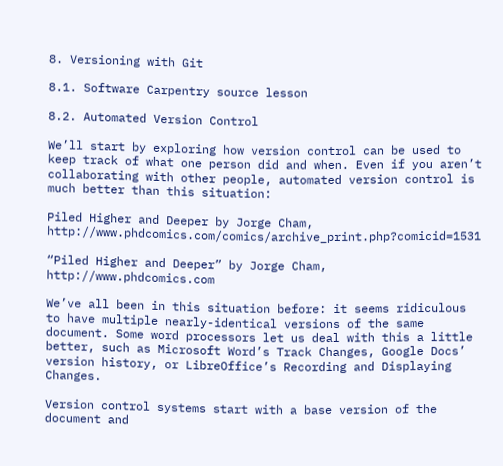8. Versioning with Git

8.1. Software Carpentry source lesson

8.2. Automated Version Control

We’ll start by exploring how version control can be used to keep track of what one person did and when. Even if you aren’t collaborating with other people, automated version control is much better than this situation:

Piled Higher and Deeper by Jorge Cham, http://www.phdcomics.com/comics/archive_print.php?comicid=1531

“Piled Higher and Deeper” by Jorge Cham, http://www.phdcomics.com

We’ve all been in this situation before: it seems ridiculous to have multiple nearly-identical versions of the same document. Some word processors let us deal with this a little better, such as Microsoft Word’s Track Changes, Google Docs’ version history, or LibreOffice’s Recording and Displaying Changes.

Version control systems start with a base version of the document and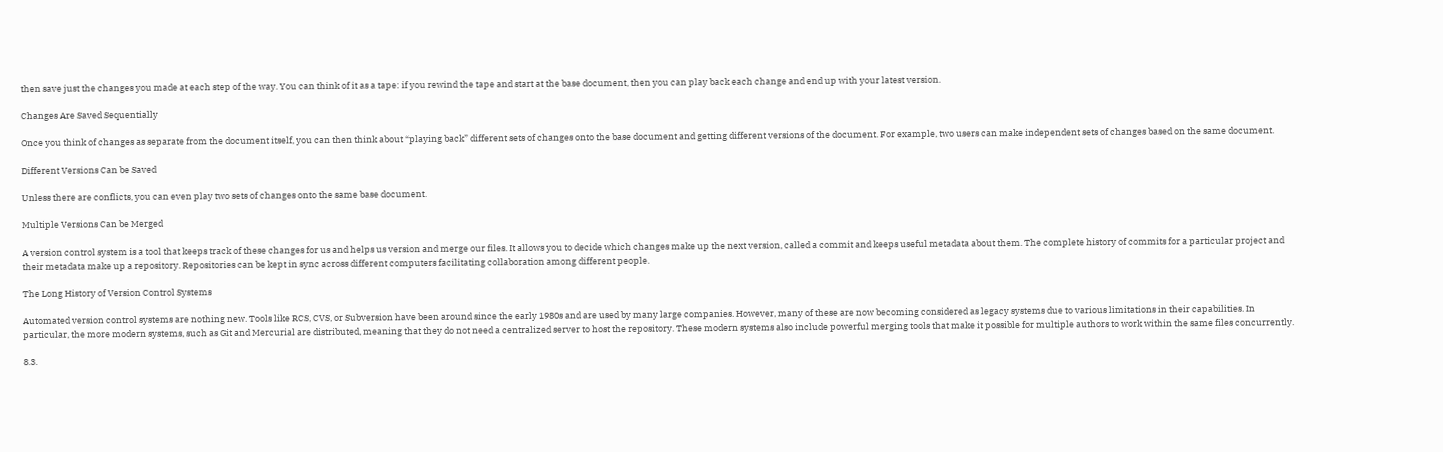then save just the changes you made at each step of the way. You can think of it as a tape: if you rewind the tape and start at the base document, then you can play back each change and end up with your latest version.

Changes Are Saved Sequentially

Once you think of changes as separate from the document itself, you can then think about “playing back” different sets of changes onto the base document and getting different versions of the document. For example, two users can make independent sets of changes based on the same document.

Different Versions Can be Saved

Unless there are conflicts, you can even play two sets of changes onto the same base document.

Multiple Versions Can be Merged

A version control system is a tool that keeps track of these changes for us and helps us version and merge our files. It allows you to decide which changes make up the next version, called a commit and keeps useful metadata about them. The complete history of commits for a particular project and their metadata make up a repository. Repositories can be kept in sync across different computers facilitating collaboration among different people.

The Long History of Version Control Systems

Automated version control systems are nothing new. Tools like RCS, CVS, or Subversion have been around since the early 1980s and are used by many large companies. However, many of these are now becoming considered as legacy systems due to various limitations in their capabilities. In particular, the more modern systems, such as Git and Mercurial are distributed, meaning that they do not need a centralized server to host the repository. These modern systems also include powerful merging tools that make it possible for multiple authors to work within the same files concurrently.

8.3.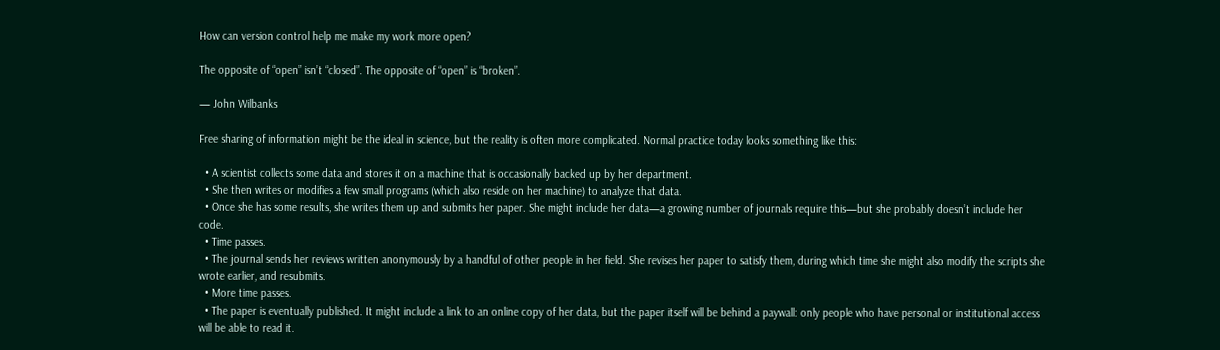How can version control help me make my work more open?

The opposite of “open” isn’t “closed”. The opposite of “open” is “broken”.

— John Wilbanks

Free sharing of information might be the ideal in science, but the reality is often more complicated. Normal practice today looks something like this:

  • A scientist collects some data and stores it on a machine that is occasionally backed up by her department.
  • She then writes or modifies a few small programs (which also reside on her machine) to analyze that data.
  • Once she has some results, she writes them up and submits her paper. She might include her data—a growing number of journals require this—but she probably doesn’t include her code.
  • Time passes.
  • The journal sends her reviews written anonymously by a handful of other people in her field. She revises her paper to satisfy them, during which time she might also modify the scripts she wrote earlier, and resubmits.
  • More time passes.
  • The paper is eventually published. It might include a link to an online copy of her data, but the paper itself will be behind a paywall: only people who have personal or institutional access will be able to read it.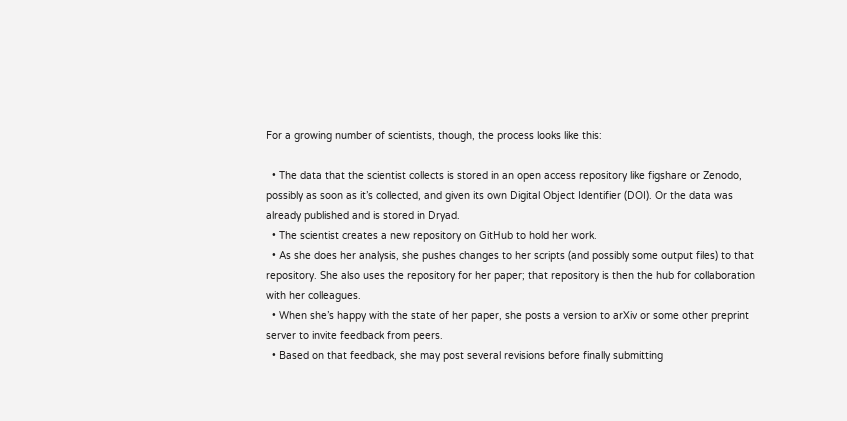For a growing number of scientists, though, the process looks like this:

  • The data that the scientist collects is stored in an open access repository like figshare or Zenodo, possibly as soon as it’s collected, and given its own Digital Object Identifier (DOI). Or the data was already published and is stored in Dryad.
  • The scientist creates a new repository on GitHub to hold her work.
  • As she does her analysis, she pushes changes to her scripts (and possibly some output files) to that repository. She also uses the repository for her paper; that repository is then the hub for collaboration with her colleagues.
  • When she’s happy with the state of her paper, she posts a version to arXiv or some other preprint server to invite feedback from peers.
  • Based on that feedback, she may post several revisions before finally submitting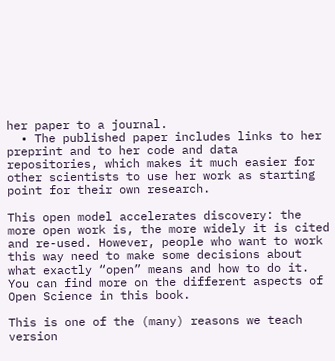her paper to a journal.
  • The published paper includes links to her preprint and to her code and data repositories, which makes it much easier for other scientists to use her work as starting point for their own research.

This open model accelerates discovery: the more open work is, the more widely it is cited and re-used. However, people who want to work this way need to make some decisions about what exactly “open” means and how to do it. You can find more on the different aspects of Open Science in this book.

This is one of the (many) reasons we teach version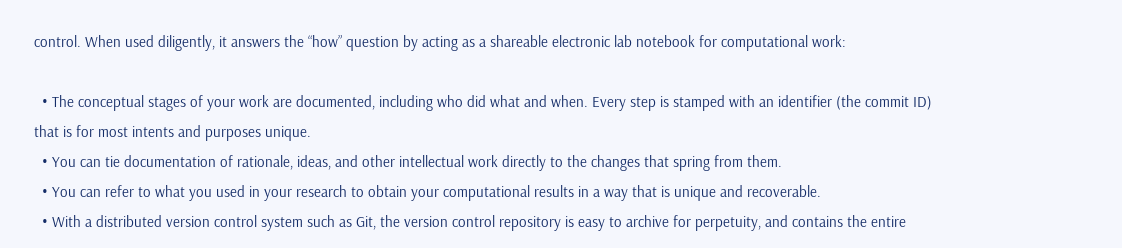control. When used diligently, it answers the “how” question by acting as a shareable electronic lab notebook for computational work:

  • The conceptual stages of your work are documented, including who did what and when. Every step is stamped with an identifier (the commit ID) that is for most intents and purposes unique.
  • You can tie documentation of rationale, ideas, and other intellectual work directly to the changes that spring from them.
  • You can refer to what you used in your research to obtain your computational results in a way that is unique and recoverable.
  • With a distributed version control system such as Git, the version control repository is easy to archive for perpetuity, and contains the entire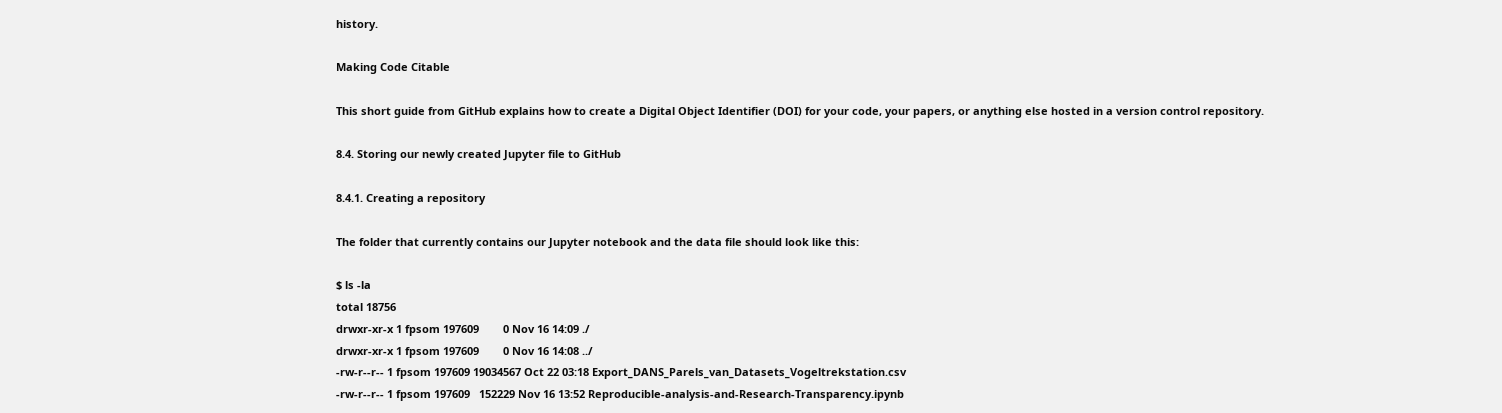history.

Making Code Citable

This short guide from GitHub explains how to create a Digital Object Identifier (DOI) for your code, your papers, or anything else hosted in a version control repository.

8.4. Storing our newly created Jupyter file to GitHub

8.4.1. Creating a repository

The folder that currently contains our Jupyter notebook and the data file should look like this:

$ ls -la
total 18756
drwxr-xr-x 1 fpsom 197609        0 Nov 16 14:09 ./
drwxr-xr-x 1 fpsom 197609        0 Nov 16 14:08 ../
-rw-r--r-- 1 fpsom 197609 19034567 Oct 22 03:18 Export_DANS_Parels_van_Datasets_Vogeltrekstation.csv
-rw-r--r-- 1 fpsom 197609   152229 Nov 16 13:52 Reproducible-analysis-and-Research-Transparency.ipynb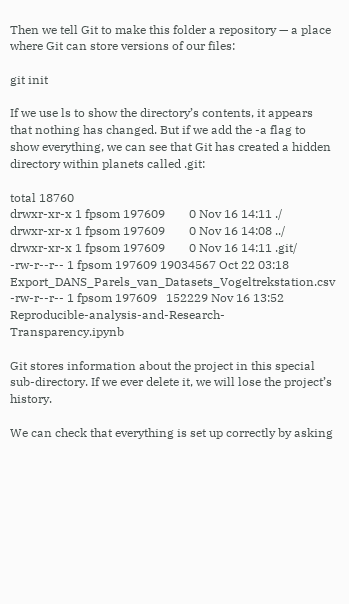Then we tell Git to make this folder a repository — a place where Git can store versions of our files:

git init

If we use ls to show the directory’s contents, it appears that nothing has changed. But if we add the -a flag to show everything, we can see that Git has created a hidden directory within planets called .git:

total 18760
drwxr-xr-x 1 fpsom 197609        0 Nov 16 14:11 ./
drwxr-xr-x 1 fpsom 197609        0 Nov 16 14:08 ../
drwxr-xr-x 1 fpsom 197609        0 Nov 16 14:11 .git/
-rw-r--r-- 1 fpsom 197609 19034567 Oct 22 03:18 Export_DANS_Parels_van_Datasets_Vogeltrekstation.csv
-rw-r--r-- 1 fpsom 197609   152229 Nov 16 13:52 Reproducible-analysis-and-Research-Transparency.ipynb

Git stores information about the project in this special sub-directory. If we ever delete it, we will lose the project’s history.

We can check that everything is set up correctly by asking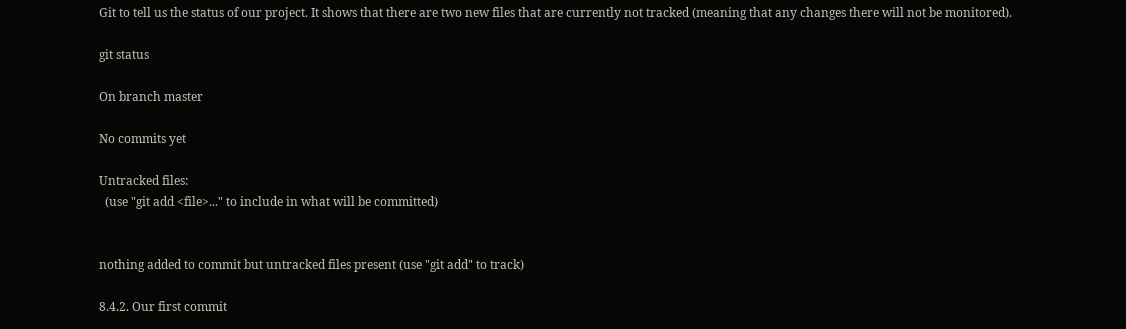Git to tell us the status of our project. It shows that there are two new files that are currently not tracked (meaning that any changes there will not be monitored).

git status

On branch master

No commits yet

Untracked files:
  (use "git add <file>..." to include in what will be committed)


nothing added to commit but untracked files present (use "git add" to track)

8.4.2. Our first commit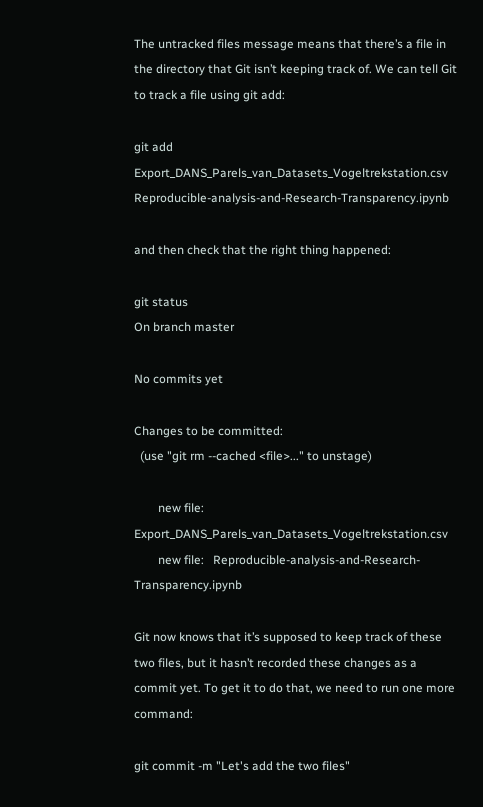The untracked files message means that there’s a file in the directory that Git isn’t keeping track of. We can tell Git to track a file using git add:

git add Export_DANS_Parels_van_Datasets_Vogeltrekstation.csv Reproducible-analysis-and-Research-Transparency.ipynb

and then check that the right thing happened:

git status
On branch master

No commits yet

Changes to be committed:
  (use "git rm --cached <file>..." to unstage)

        new file:   Export_DANS_Parels_van_Datasets_Vogeltrekstation.csv
        new file:   Reproducible-analysis-and-Research-Transparency.ipynb

Git now knows that it’s supposed to keep track of these two files, but it hasn’t recorded these changes as a commit yet. To get it to do that, we need to run one more command:

git commit -m "Let's add the two files"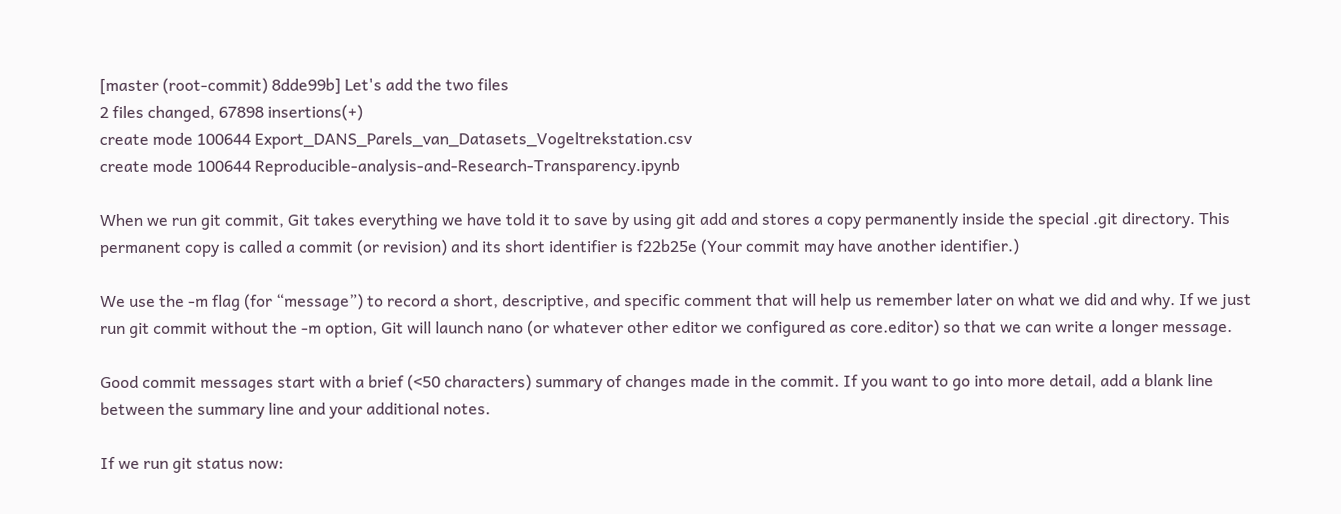[master (root-commit) 8dde99b] Let's add the two files
2 files changed, 67898 insertions(+)
create mode 100644 Export_DANS_Parels_van_Datasets_Vogeltrekstation.csv
create mode 100644 Reproducible-analysis-and-Research-Transparency.ipynb

When we run git commit, Git takes everything we have told it to save by using git add and stores a copy permanently inside the special .git directory. This permanent copy is called a commit (or revision) and its short identifier is f22b25e (Your commit may have another identifier.)

We use the -m flag (for “message”) to record a short, descriptive, and specific comment that will help us remember later on what we did and why. If we just run git commit without the -m option, Git will launch nano (or whatever other editor we configured as core.editor) so that we can write a longer message.

Good commit messages start with a brief (<50 characters) summary of changes made in the commit. If you want to go into more detail, add a blank line between the summary line and your additional notes.

If we run git status now: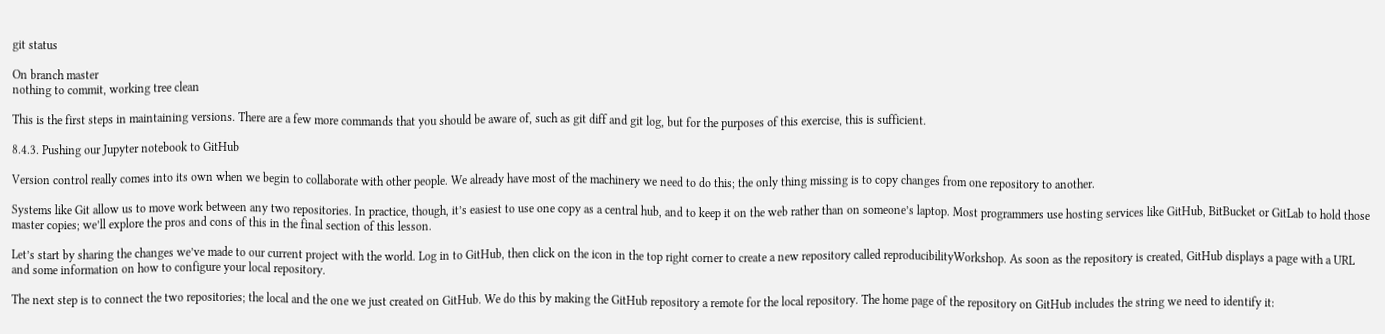git status

On branch master
nothing to commit, working tree clean

This is the first steps in maintaining versions. There are a few more commands that you should be aware of, such as git diff and git log, but for the purposes of this exercise, this is sufficient.

8.4.3. Pushing our Jupyter notebook to GitHub

Version control really comes into its own when we begin to collaborate with other people. We already have most of the machinery we need to do this; the only thing missing is to copy changes from one repository to another.

Systems like Git allow us to move work between any two repositories. In practice, though, it’s easiest to use one copy as a central hub, and to keep it on the web rather than on someone’s laptop. Most programmers use hosting services like GitHub, BitBucket or GitLab to hold those master copies; we’ll explore the pros and cons of this in the final section of this lesson.

Let’s start by sharing the changes we’ve made to our current project with the world. Log in to GitHub, then click on the icon in the top right corner to create a new repository called reproducibilityWorkshop. As soon as the repository is created, GitHub displays a page with a URL and some information on how to configure your local repository.

The next step is to connect the two repositories; the local and the one we just created on GitHub. We do this by making the GitHub repository a remote for the local repository. The home page of the repository on GitHub includes the string we need to identify it: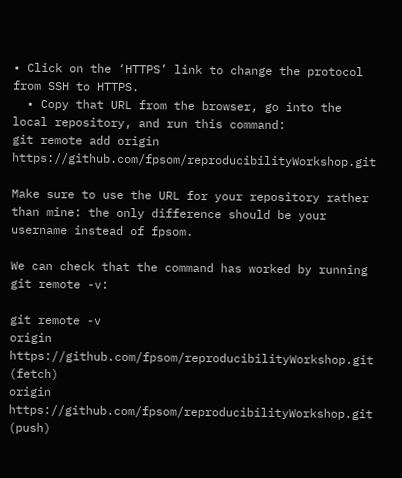• Click on the ‘HTTPS’ link to change the protocol from SSH to HTTPS.
  • Copy that URL from the browser, go into the local repository, and run this command:
git remote add origin https://github.com/fpsom/reproducibilityWorkshop.git

Make sure to use the URL for your repository rather than mine: the only difference should be your username instead of fpsom.

We can check that the command has worked by running git remote -v:

git remote -v
origin  https://github.com/fpsom/reproducibilityWorkshop.git (fetch)
origin  https://github.com/fpsom/reproducibilityWorkshop.git (push)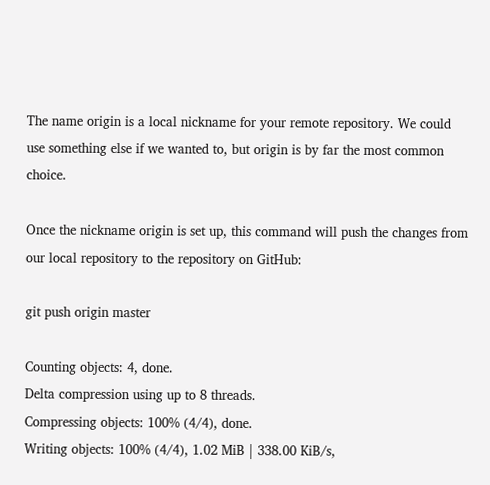The name origin is a local nickname for your remote repository. We could use something else if we wanted to, but origin is by far the most common choice.

Once the nickname origin is set up, this command will push the changes from our local repository to the repository on GitHub:

git push origin master

Counting objects: 4, done.
Delta compression using up to 8 threads.
Compressing objects: 100% (4/4), done.
Writing objects: 100% (4/4), 1.02 MiB | 338.00 KiB/s,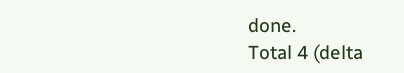done.
Total 4 (delta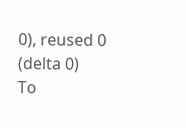0), reused 0 (delta 0)
To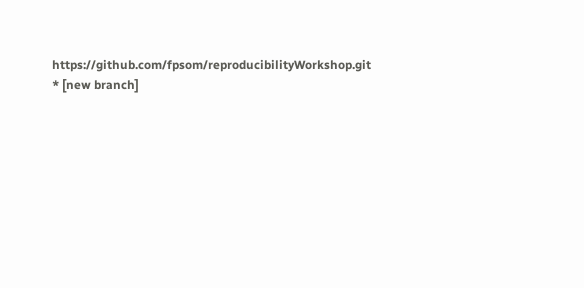https://github.com/fpsom/reproducibilityWorkshop.git
* [new branch]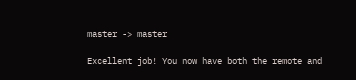master -> master

Excellent job! You now have both the remote and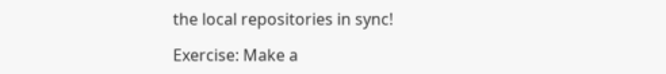the local repositories in sync!

Exercise: Make a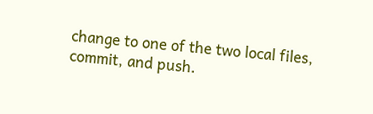change to one of the two local files, commit, and push.